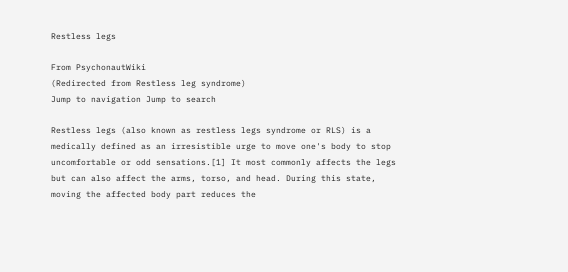Restless legs

From PsychonautWiki
(Redirected from Restless leg syndrome)
Jump to navigation Jump to search

Restless legs (also known as restless legs syndrome or RLS) is a medically defined as an irresistible urge to move one's body to stop uncomfortable or odd sensations.[1] It most commonly affects the legs but can also affect the arms, torso, and head. During this state, moving the affected body part reduces the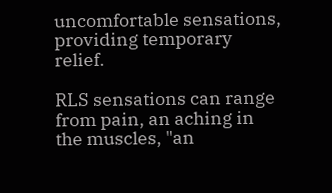uncomfortable sensations, providing temporary relief.

RLS sensations can range from pain, an aching in the muscles, "an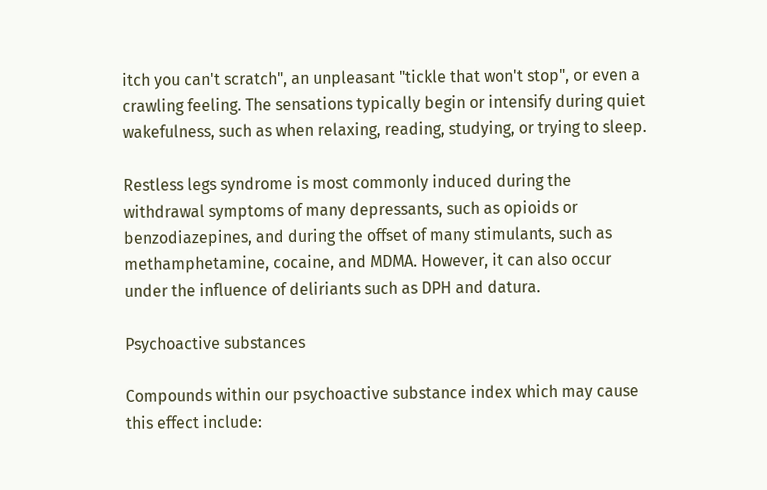itch you can't scratch", an unpleasant "tickle that won't stop", or even a crawling feeling. The sensations typically begin or intensify during quiet wakefulness, such as when relaxing, reading, studying, or trying to sleep.

Restless legs syndrome is most commonly induced during the withdrawal symptoms of many depressants, such as opioids or benzodiazepines, and during the offset of many stimulants, such as methamphetamine, cocaine, and MDMA. However, it can also occur under the influence of deliriants such as DPH and datura.

Psychoactive substances

Compounds within our psychoactive substance index which may cause this effect include: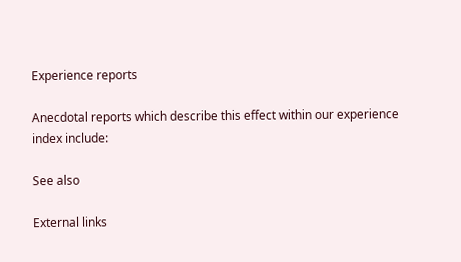Experience reports

Anecdotal reports which describe this effect within our experience index include:

See also

External links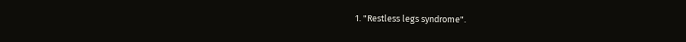1. "Restless legs syndrome".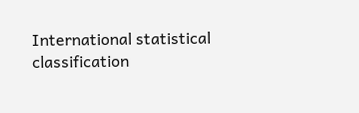International statistical classification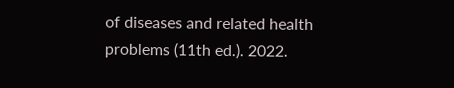of diseases and related health problems (11th ed.). 2022.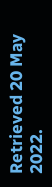Retrieved 20 May 2022.